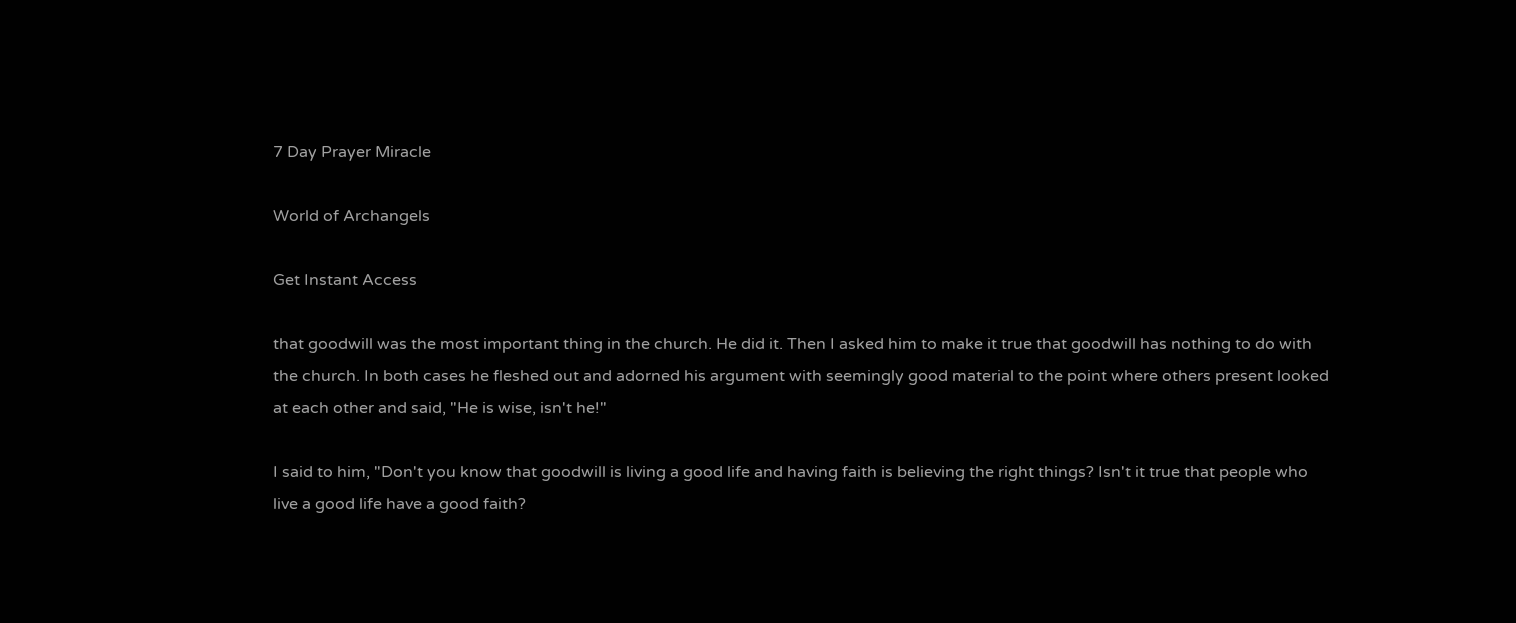7 Day Prayer Miracle

World of Archangels

Get Instant Access

that goodwill was the most important thing in the church. He did it. Then I asked him to make it true that goodwill has nothing to do with the church. In both cases he fleshed out and adorned his argument with seemingly good material to the point where others present looked at each other and said, "He is wise, isn't he!"

I said to him, "Don't you know that goodwill is living a good life and having faith is believing the right things? Isn't it true that people who live a good life have a good faith?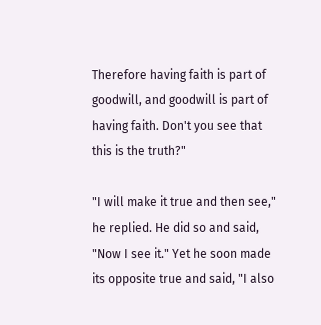Therefore having faith is part of goodwill, and goodwill is part of having faith. Don't you see that this is the truth?"

"I will make it true and then see," he replied. He did so and said, "Now I see it." Yet he soon made its opposite true and said, "I also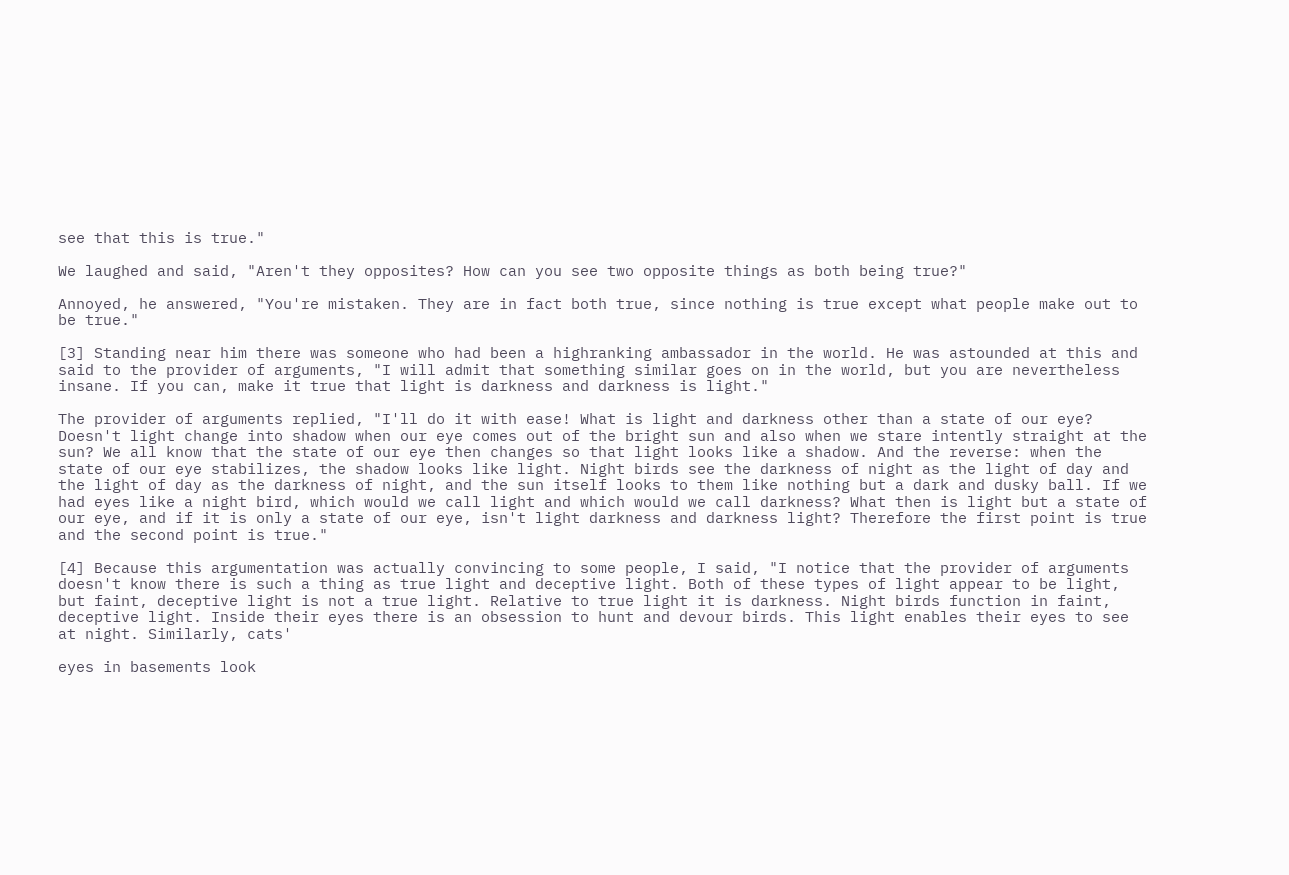see that this is true."

We laughed and said, "Aren't they opposites? How can you see two opposite things as both being true?"

Annoyed, he answered, "You're mistaken. They are in fact both true, since nothing is true except what people make out to be true."

[3] Standing near him there was someone who had been a highranking ambassador in the world. He was astounded at this and said to the provider of arguments, "I will admit that something similar goes on in the world, but you are nevertheless insane. If you can, make it true that light is darkness and darkness is light."

The provider of arguments replied, "I'll do it with ease! What is light and darkness other than a state of our eye? Doesn't light change into shadow when our eye comes out of the bright sun and also when we stare intently straight at the sun? We all know that the state of our eye then changes so that light looks like a shadow. And the reverse: when the state of our eye stabilizes, the shadow looks like light. Night birds see the darkness of night as the light of day and the light of day as the darkness of night, and the sun itself looks to them like nothing but a dark and dusky ball. If we had eyes like a night bird, which would we call light and which would we call darkness? What then is light but a state of our eye, and if it is only a state of our eye, isn't light darkness and darkness light? Therefore the first point is true and the second point is true."

[4] Because this argumentation was actually convincing to some people, I said, "I notice that the provider of arguments doesn't know there is such a thing as true light and deceptive light. Both of these types of light appear to be light, but faint, deceptive light is not a true light. Relative to true light it is darkness. Night birds function in faint, deceptive light. Inside their eyes there is an obsession to hunt and devour birds. This light enables their eyes to see at night. Similarly, cats'

eyes in basements look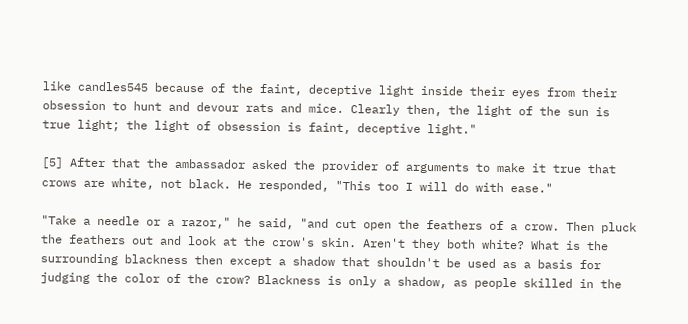like candles545 because of the faint, deceptive light inside their eyes from their obsession to hunt and devour rats and mice. Clearly then, the light of the sun is true light; the light of obsession is faint, deceptive light."

[5] After that the ambassador asked the provider of arguments to make it true that crows are white, not black. He responded, "This too I will do with ease."

"Take a needle or a razor," he said, "and cut open the feathers of a crow. Then pluck the feathers out and look at the crow's skin. Aren't they both white? What is the surrounding blackness then except a shadow that shouldn't be used as a basis for judging the color of the crow? Blackness is only a shadow, as people skilled in the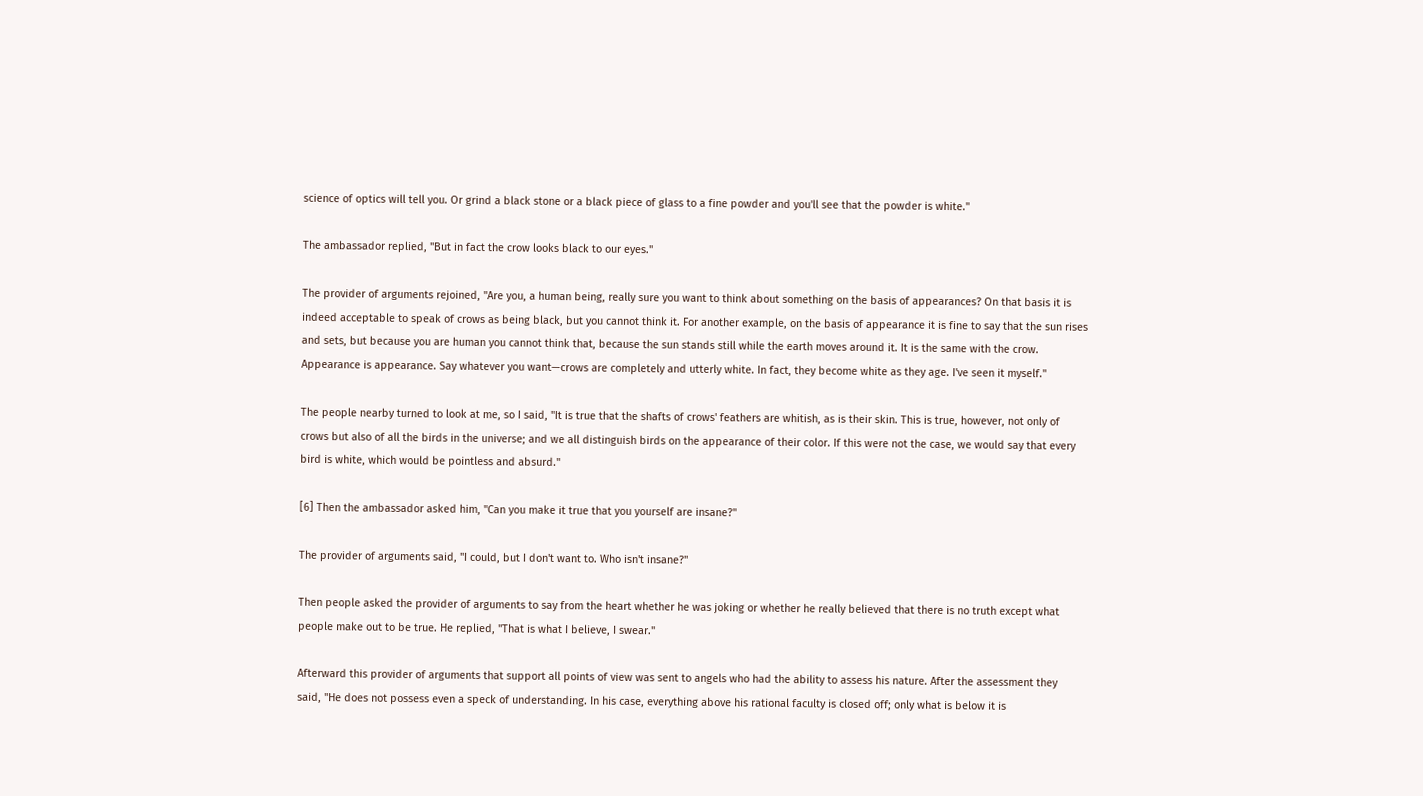science of optics will tell you. Or grind a black stone or a black piece of glass to a fine powder and you'll see that the powder is white."

The ambassador replied, "But in fact the crow looks black to our eyes."

The provider of arguments rejoined, "Are you, a human being, really sure you want to think about something on the basis of appearances? On that basis it is indeed acceptable to speak of crows as being black, but you cannot think it. For another example, on the basis of appearance it is fine to say that the sun rises and sets, but because you are human you cannot think that, because the sun stands still while the earth moves around it. It is the same with the crow. Appearance is appearance. Say whatever you want—crows are completely and utterly white. In fact, they become white as they age. I've seen it myself."

The people nearby turned to look at me, so I said, "It is true that the shafts of crows' feathers are whitish, as is their skin. This is true, however, not only of crows but also of all the birds in the universe; and we all distinguish birds on the appearance of their color. If this were not the case, we would say that every bird is white, which would be pointless and absurd."

[6] Then the ambassador asked him, "Can you make it true that you yourself are insane?"

The provider of arguments said, "I could, but I don't want to. Who isn't insane?"

Then people asked the provider of arguments to say from the heart whether he was joking or whether he really believed that there is no truth except what people make out to be true. He replied, "That is what I believe, I swear."

Afterward this provider of arguments that support all points of view was sent to angels who had the ability to assess his nature. After the assessment they said, "He does not possess even a speck of understanding. In his case, everything above his rational faculty is closed off; only what is below it is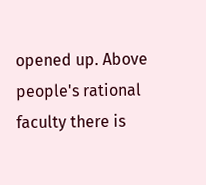opened up. Above people's rational faculty there is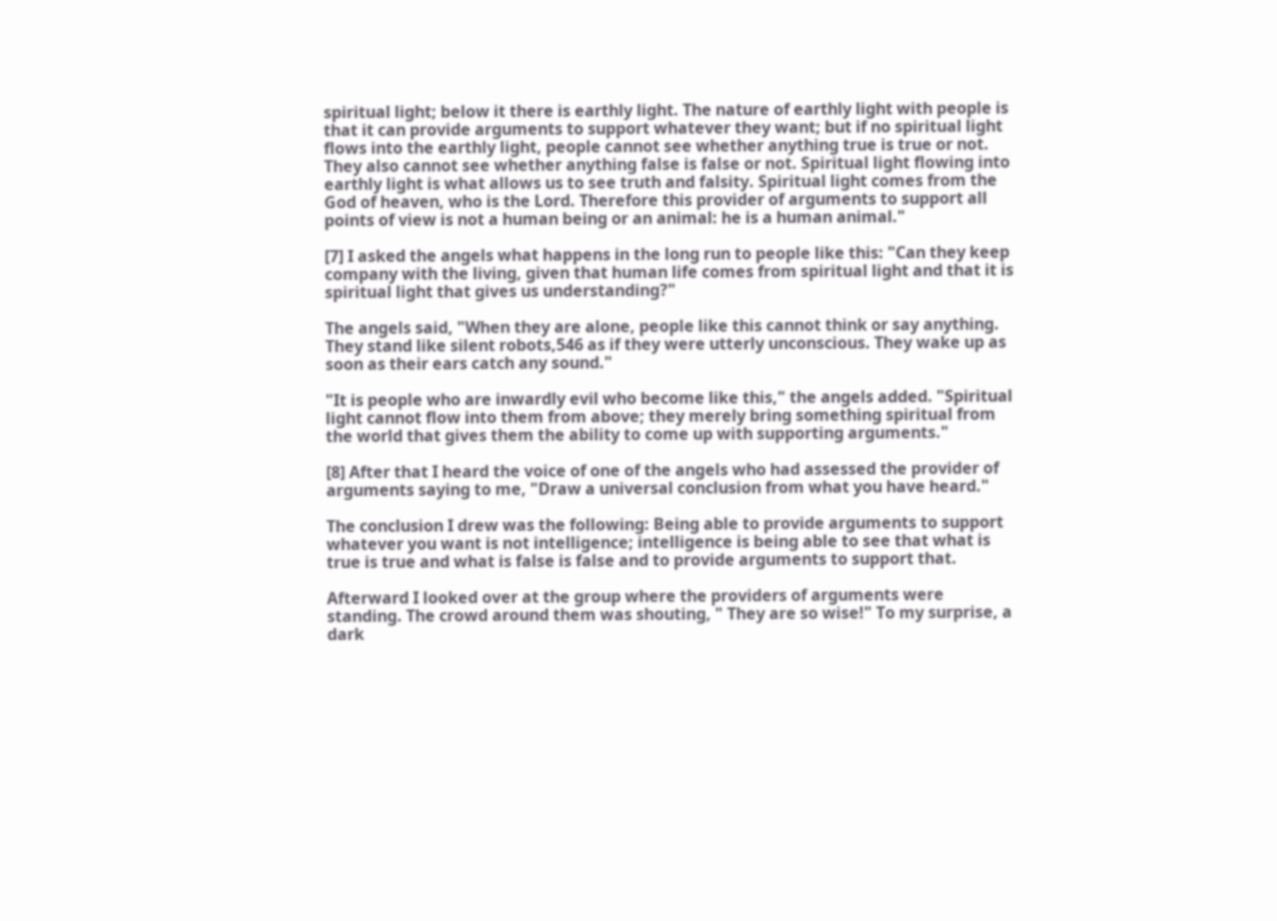spiritual light; below it there is earthly light. The nature of earthly light with people is that it can provide arguments to support whatever they want; but if no spiritual light flows into the earthly light, people cannot see whether anything true is true or not. They also cannot see whether anything false is false or not. Spiritual light flowing into earthly light is what allows us to see truth and falsity. Spiritual light comes from the God of heaven, who is the Lord. Therefore this provider of arguments to support all points of view is not a human being or an animal: he is a human animal."

[7] I asked the angels what happens in the long run to people like this: "Can they keep company with the living, given that human life comes from spiritual light and that it is spiritual light that gives us understanding?"

The angels said, "When they are alone, people like this cannot think or say anything. They stand like silent robots,546 as if they were utterly unconscious. They wake up as soon as their ears catch any sound."

"It is people who are inwardly evil who become like this," the angels added. "Spiritual light cannot flow into them from above; they merely bring something spiritual from the world that gives them the ability to come up with supporting arguments."

[8] After that I heard the voice of one of the angels who had assessed the provider of arguments saying to me, "Draw a universal conclusion from what you have heard."

The conclusion I drew was the following: Being able to provide arguments to support whatever you want is not intelligence; intelligence is being able to see that what is true is true and what is false is false and to provide arguments to support that.

Afterward I looked over at the group where the providers of arguments were standing. The crowd around them was shouting, " They are so wise!" To my surprise, a dark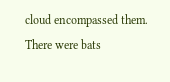cloud encompassed them. There were bats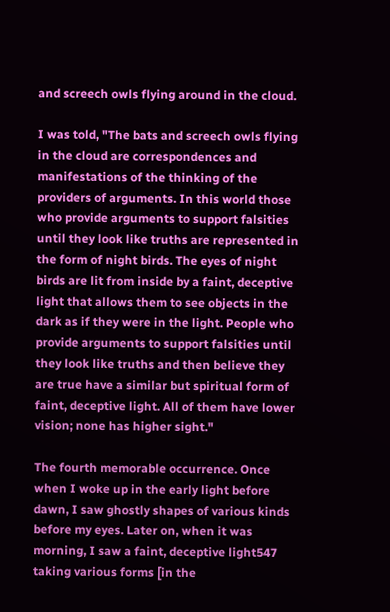and screech owls flying around in the cloud.

I was told, "The bats and screech owls flying in the cloud are correspondences and manifestations of the thinking of the providers of arguments. In this world those who provide arguments to support falsities until they look like truths are represented in the form of night birds. The eyes of night birds are lit from inside by a faint, deceptive light that allows them to see objects in the dark as if they were in the light. People who provide arguments to support falsities until they look like truths and then believe they are true have a similar but spiritual form of faint, deceptive light. All of them have lower vision; none has higher sight."

The fourth memorable occurrence. Once when I woke up in the early light before dawn, I saw ghostly shapes of various kinds before my eyes. Later on, when it was morning, I saw a faint, deceptive light547 taking various forms [in the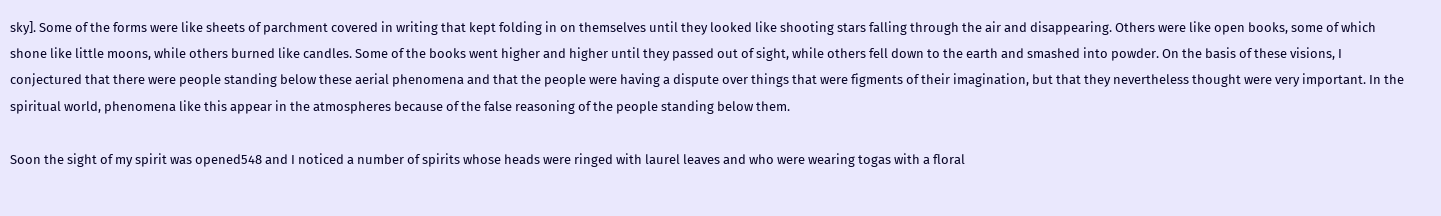sky]. Some of the forms were like sheets of parchment covered in writing that kept folding in on themselves until they looked like shooting stars falling through the air and disappearing. Others were like open books, some of which shone like little moons, while others burned like candles. Some of the books went higher and higher until they passed out of sight, while others fell down to the earth and smashed into powder. On the basis of these visions, I conjectured that there were people standing below these aerial phenomena and that the people were having a dispute over things that were figments of their imagination, but that they nevertheless thought were very important. In the spiritual world, phenomena like this appear in the atmospheres because of the false reasoning of the people standing below them.

Soon the sight of my spirit was opened548 and I noticed a number of spirits whose heads were ringed with laurel leaves and who were wearing togas with a floral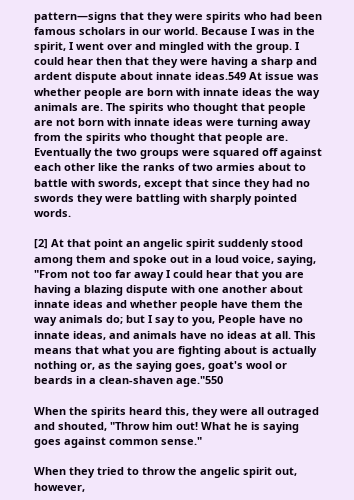pattern—signs that they were spirits who had been famous scholars in our world. Because I was in the spirit, I went over and mingled with the group. I could hear then that they were having a sharp and ardent dispute about innate ideas.549 At issue was whether people are born with innate ideas the way animals are. The spirits who thought that people are not born with innate ideas were turning away from the spirits who thought that people are. Eventually the two groups were squared off against each other like the ranks of two armies about to battle with swords, except that since they had no swords they were battling with sharply pointed words.

[2] At that point an angelic spirit suddenly stood among them and spoke out in a loud voice, saying, "From not too far away I could hear that you are having a blazing dispute with one another about innate ideas and whether people have them the way animals do; but I say to you, People have no innate ideas, and animals have no ideas at all. This means that what you are fighting about is actually nothing or, as the saying goes, goat's wool or beards in a clean-shaven age."550

When the spirits heard this, they were all outraged and shouted, "Throw him out! What he is saying goes against common sense."

When they tried to throw the angelic spirit out, however,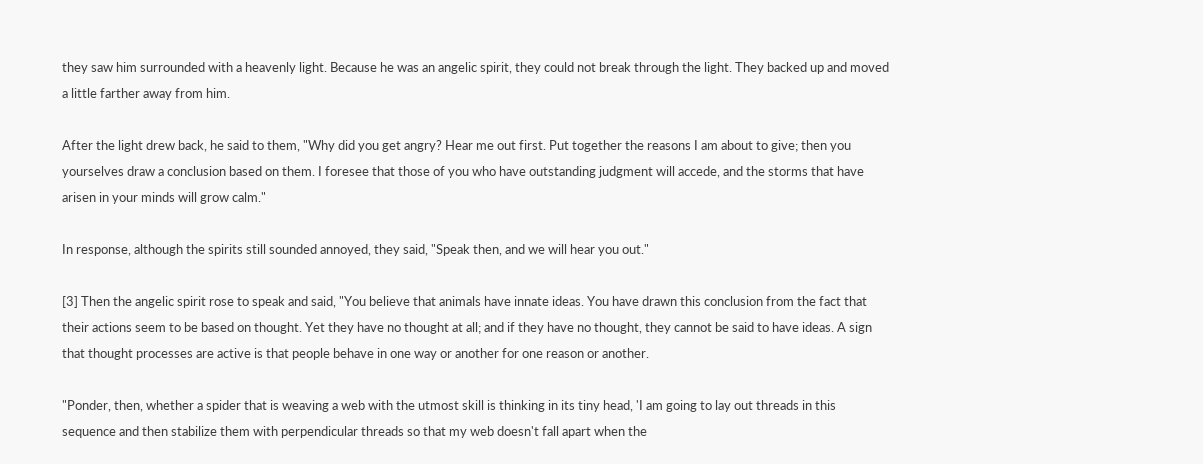they saw him surrounded with a heavenly light. Because he was an angelic spirit, they could not break through the light. They backed up and moved a little farther away from him.

After the light drew back, he said to them, "Why did you get angry? Hear me out first. Put together the reasons I am about to give; then you yourselves draw a conclusion based on them. I foresee that those of you who have outstanding judgment will accede, and the storms that have arisen in your minds will grow calm."

In response, although the spirits still sounded annoyed, they said, "Speak then, and we will hear you out."

[3] Then the angelic spirit rose to speak and said, "You believe that animals have innate ideas. You have drawn this conclusion from the fact that their actions seem to be based on thought. Yet they have no thought at all; and if they have no thought, they cannot be said to have ideas. A sign that thought processes are active is that people behave in one way or another for one reason or another.

"Ponder, then, whether a spider that is weaving a web with the utmost skill is thinking in its tiny head, 'I am going to lay out threads in this sequence and then stabilize them with perpendicular threads so that my web doesn't fall apart when the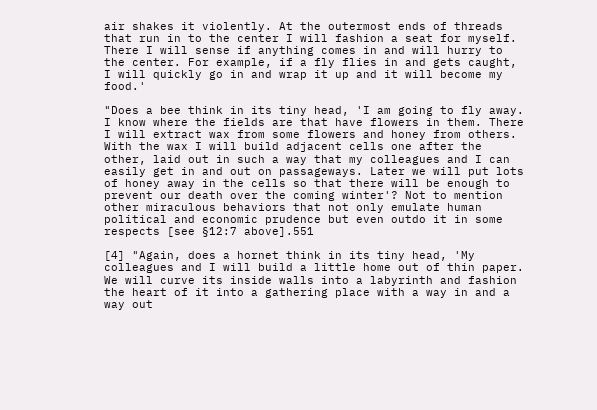air shakes it violently. At the outermost ends of threads that run in to the center I will fashion a seat for myself. There I will sense if anything comes in and will hurry to the center. For example, if a fly flies in and gets caught, I will quickly go in and wrap it up and it will become my food.'

"Does a bee think in its tiny head, 'I am going to fly away. I know where the fields are that have flowers in them. There I will extract wax from some flowers and honey from others. With the wax I will build adjacent cells one after the other, laid out in such a way that my colleagues and I can easily get in and out on passageways. Later we will put lots of honey away in the cells so that there will be enough to prevent our death over the coming winter'? Not to mention other miraculous behaviors that not only emulate human political and economic prudence but even outdo it in some respects [see §12:7 above].551

[4] "Again, does a hornet think in its tiny head, 'My colleagues and I will build a little home out of thin paper. We will curve its inside walls into a labyrinth and fashion the heart of it into a gathering place with a way in and a way out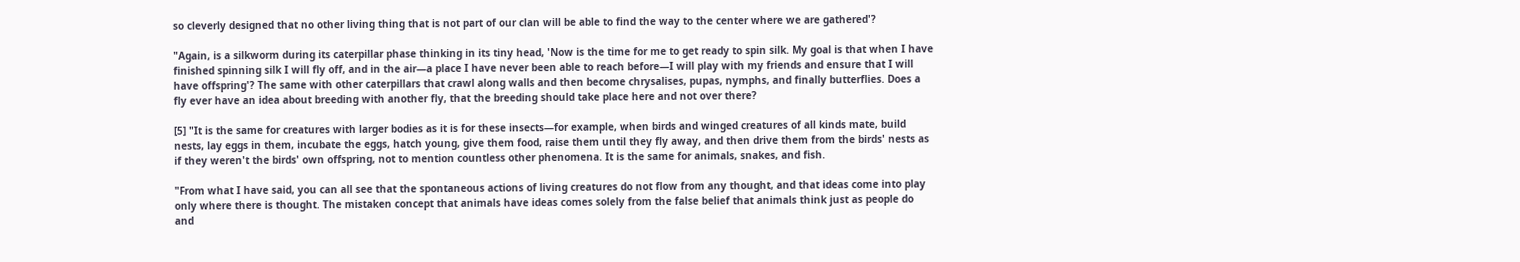so cleverly designed that no other living thing that is not part of our clan will be able to find the way to the center where we are gathered'?

"Again, is a silkworm during its caterpillar phase thinking in its tiny head, 'Now is the time for me to get ready to spin silk. My goal is that when I have finished spinning silk I will fly off, and in the air—a place I have never been able to reach before—I will play with my friends and ensure that I will have offspring'? The same with other caterpillars that crawl along walls and then become chrysalises, pupas, nymphs, and finally butterflies. Does a fly ever have an idea about breeding with another fly, that the breeding should take place here and not over there?

[5] "It is the same for creatures with larger bodies as it is for these insects—for example, when birds and winged creatures of all kinds mate, build nests, lay eggs in them, incubate the eggs, hatch young, give them food, raise them until they fly away, and then drive them from the birds' nests as if they weren't the birds' own offspring, not to mention countless other phenomena. It is the same for animals, snakes, and fish.

"From what I have said, you can all see that the spontaneous actions of living creatures do not flow from any thought, and that ideas come into play only where there is thought. The mistaken concept that animals have ideas comes solely from the false belief that animals think just as people do and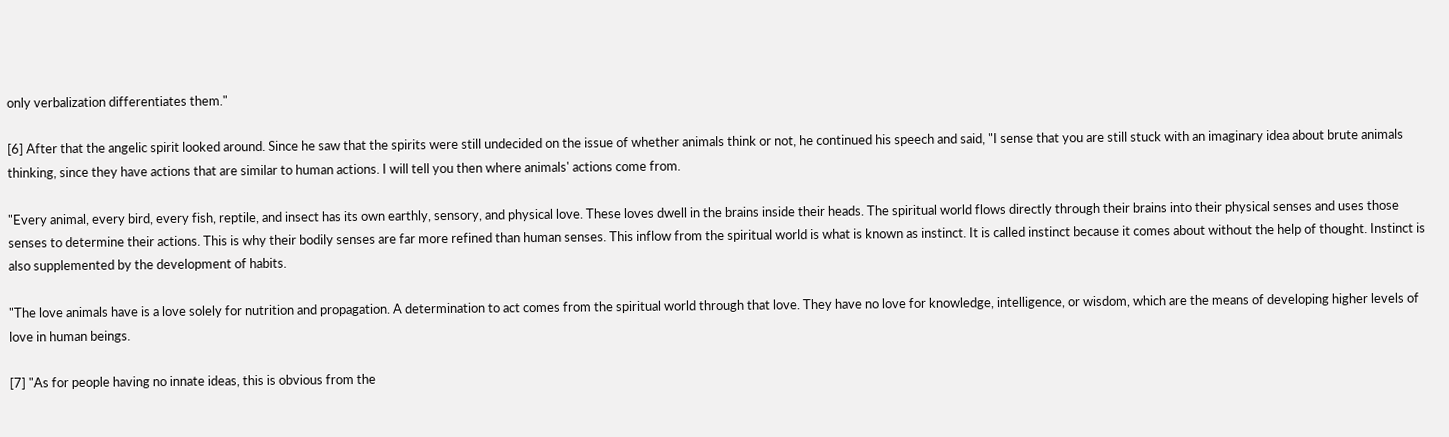only verbalization differentiates them."

[6] After that the angelic spirit looked around. Since he saw that the spirits were still undecided on the issue of whether animals think or not, he continued his speech and said, "I sense that you are still stuck with an imaginary idea about brute animals thinking, since they have actions that are similar to human actions. I will tell you then where animals' actions come from.

"Every animal, every bird, every fish, reptile, and insect has its own earthly, sensory, and physical love. These loves dwell in the brains inside their heads. The spiritual world flows directly through their brains into their physical senses and uses those senses to determine their actions. This is why their bodily senses are far more refined than human senses. This inflow from the spiritual world is what is known as instinct. It is called instinct because it comes about without the help of thought. Instinct is also supplemented by the development of habits.

"The love animals have is a love solely for nutrition and propagation. A determination to act comes from the spiritual world through that love. They have no love for knowledge, intelligence, or wisdom, which are the means of developing higher levels of love in human beings.

[7] "As for people having no innate ideas, this is obvious from the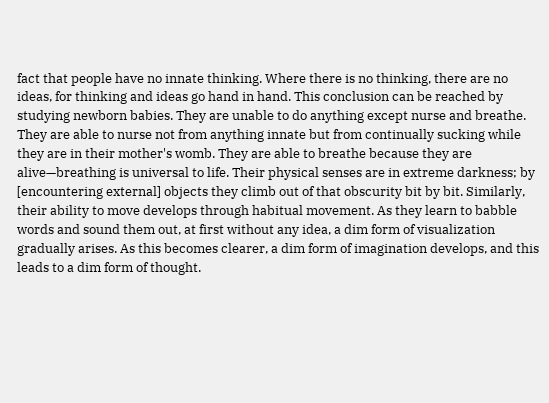fact that people have no innate thinking. Where there is no thinking, there are no ideas, for thinking and ideas go hand in hand. This conclusion can be reached by studying newborn babies. They are unable to do anything except nurse and breathe. They are able to nurse not from anything innate but from continually sucking while they are in their mother's womb. They are able to breathe because they are alive—breathing is universal to life. Their physical senses are in extreme darkness; by [encountering external] objects they climb out of that obscurity bit by bit. Similarly, their ability to move develops through habitual movement. As they learn to babble words and sound them out, at first without any idea, a dim form of visualization gradually arises. As this becomes clearer, a dim form of imagination develops, and this leads to a dim form of thought.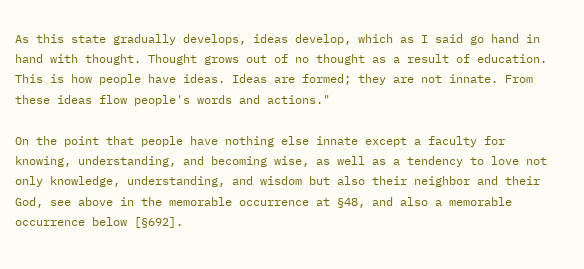As this state gradually develops, ideas develop, which as I said go hand in hand with thought. Thought grows out of no thought as a result of education. This is how people have ideas. Ideas are formed; they are not innate. From these ideas flow people's words and actions."

On the point that people have nothing else innate except a faculty for knowing, understanding, and becoming wise, as well as a tendency to love not only knowledge, understanding, and wisdom but also their neighbor and their God, see above in the memorable occurrence at §48, and also a memorable occurrence below [§692].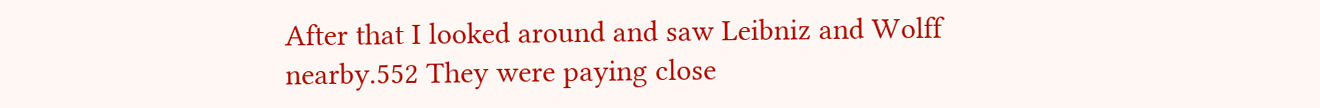After that I looked around and saw Leibniz and Wolff nearby.552 They were paying close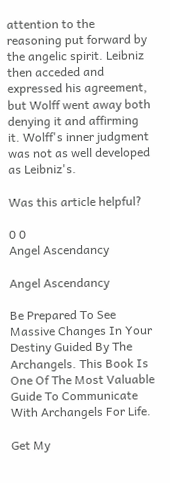attention to the reasoning put forward by the angelic spirit. Leibniz then acceded and expressed his agreement, but Wolff went away both denying it and affirming it. Wolff's inner judgment was not as well developed as Leibniz's.

Was this article helpful?

0 0
Angel Ascendancy

Angel Ascendancy

Be Prepared To See Massive Changes In Your Destiny Guided By The Archangels. This Book Is One Of The Most Valuable Guide To Communicate With Archangels For Life.

Get My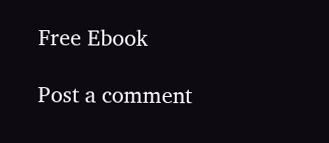Free Ebook

Post a comment